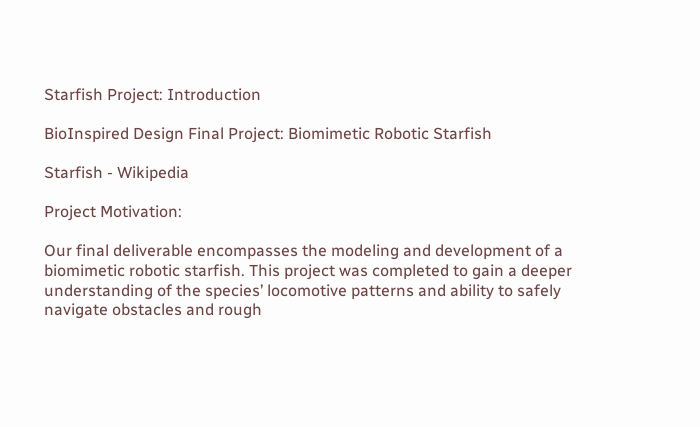Starfish Project: Introduction

BioInspired Design Final Project: Biomimetic Robotic Starfish

Starfish - Wikipedia

Project Motivation:

Our final deliverable encompasses the modeling and development of a biomimetic robotic starfish. This project was completed to gain a deeper understanding of the species’ locomotive patterns and ability to safely navigate obstacles and rough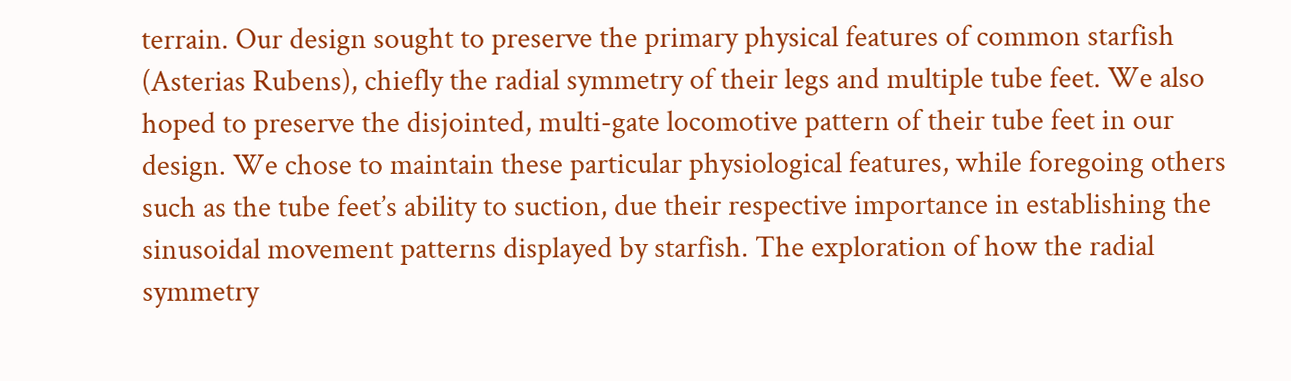terrain. Our design sought to preserve the primary physical features of common starfish (Asterias Rubens), chiefly the radial symmetry of their legs and multiple tube feet. We also hoped to preserve the disjointed, multi-gate locomotive pattern of their tube feet in our design. We chose to maintain these particular physiological features, while foregoing others such as the tube feet’s ability to suction, due their respective importance in establishing the sinusoidal movement patterns displayed by starfish. The exploration of how the radial symmetry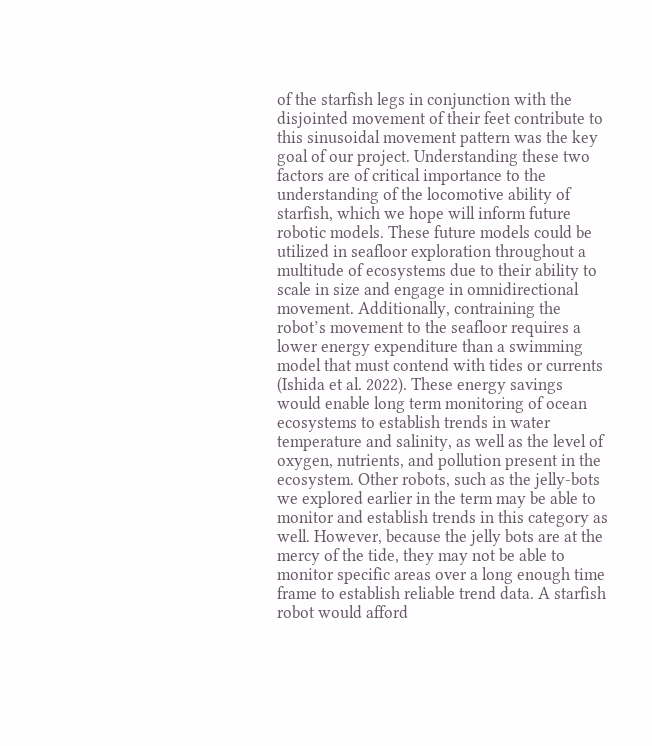of the starfish legs in conjunction with the disjointed movement of their feet contribute to this sinusoidal movement pattern was the key goal of our project. Understanding these two factors are of critical importance to the understanding of the locomotive ability of starfish, which we hope will inform future robotic models. These future models could be utilized in seafloor exploration throughout a multitude of ecosystems due to their ability to scale in size and engage in omnidirectional movement. Additionally, contraining the robot’s movement to the seafloor requires a lower energy expenditure than a swimming model that must contend with tides or currents (Ishida et al. 2022). These energy savings would enable long term monitoring of ocean ecosystems to establish trends in water temperature and salinity, as well as the level of oxygen, nutrients, and pollution present in the ecosystem. Other robots, such as the jelly-bots we explored earlier in the term may be able to monitor and establish trends in this category as well. However, because the jelly bots are at the mercy of the tide, they may not be able to monitor specific areas over a long enough time frame to establish reliable trend data. A starfish robot would afford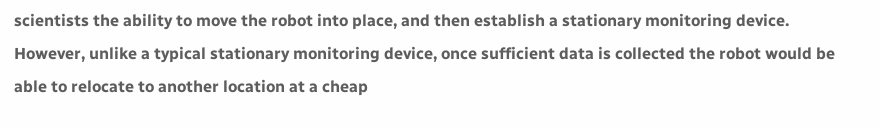scientists the ability to move the robot into place, and then establish a stationary monitoring device. However, unlike a typical stationary monitoring device, once sufficient data is collected the robot would be able to relocate to another location at a cheap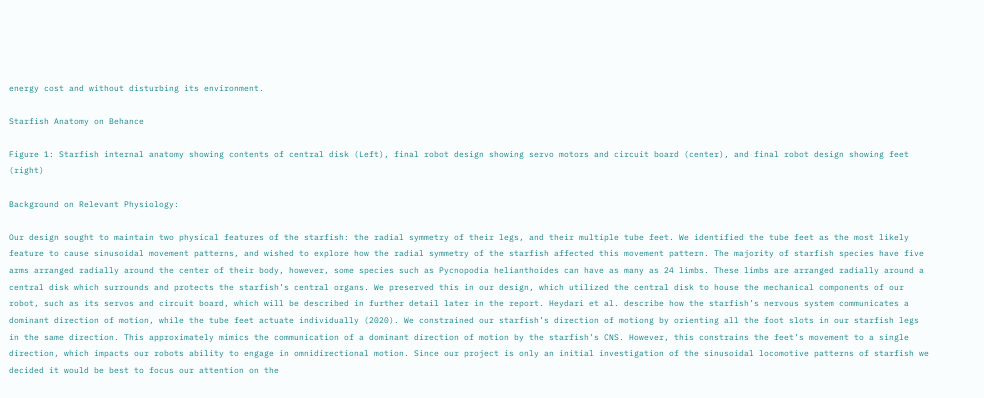energy cost and without disturbing its environment.

Starfish Anatomy on Behance

Figure 1: Starfish internal anatomy showing contents of central disk (Left), final robot design showing servo motors and circuit board (center), and final robot design showing feet (right)

Background on Relevant Physiology:

Our design sought to maintain two physical features of the starfish: the radial symmetry of their legs, and their multiple tube feet. We identified the tube feet as the most likely feature to cause sinusoidal movement patterns, and wished to explore how the radial symmetry of the starfish affected this movement pattern. The majority of starfish species have five arms arranged radially around the center of their body, however, some species such as Pycnopodia helianthoides can have as many as 24 limbs. These limbs are arranged radially around a central disk which surrounds and protects the starfish’s central organs. We preserved this in our design, which utilized the central disk to house the mechanical components of our robot, such as its servos and circuit board, which will be described in further detail later in the report. Heydari et al. describe how the starfish’s nervous system communicates a dominant direction of motion, while the tube feet actuate individually (2020). We constrained our starfish’s direction of motiong by orienting all the foot slots in our starfish legs in the same direction. This approximately mimics the communication of a dominant direction of motion by the starfish’s CNS. However, this constrains the feet’s movement to a single direction, which impacts our robots ability to engage in omnidirectional motion. Since our project is only an initial investigation of the sinusoidal locomotive patterns of starfish we decided it would be best to focus our attention on the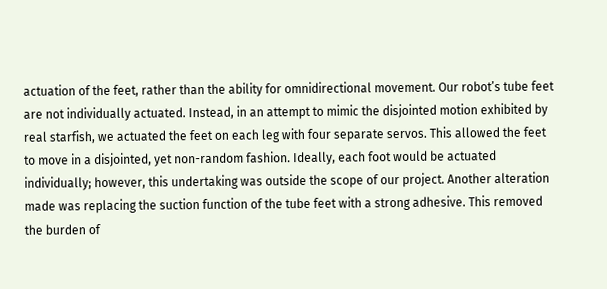actuation of the feet, rather than the ability for omnidirectional movement. Our robot’s tube feet are not individually actuated. Instead, in an attempt to mimic the disjointed motion exhibited by real starfish, we actuated the feet on each leg with four separate servos. This allowed the feet to move in a disjointed, yet non-random fashion. Ideally, each foot would be actuated individually; however, this undertaking was outside the scope of our project. Another alteration made was replacing the suction function of the tube feet with a strong adhesive. This removed the burden of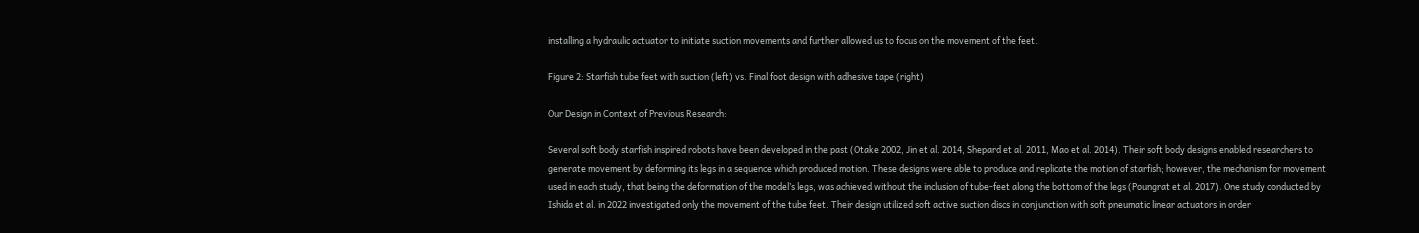installing a hydraulic actuator to initiate suction movements and further allowed us to focus on the movement of the feet.

Figure 2: Starfish tube feet with suction (left) vs. Final foot design with adhesive tape (right)

Our Design in Context of Previous Research:

Several soft body starfish inspired robots have been developed in the past (Otake 2002, Jin et al. 2014, Shepard et al. 2011, Mao et al. 2014). Their soft body designs enabled researchers to generate movement by deforming its legs in a sequence which produced motion. These designs were able to produce and replicate the motion of starfish; however, the mechanism for movement used in each study, that being the deformation of the model’s legs, was achieved without the inclusion of tube-feet along the bottom of the legs (Poungrat et al. 2017). One study conducted by Ishida et al. in 2022 investigated only the movement of the tube feet. Their design utilized soft active suction discs in conjunction with soft pneumatic linear actuators in order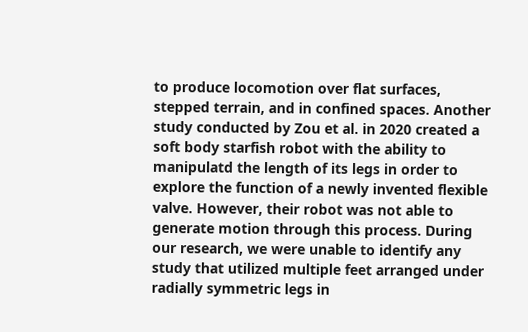to produce locomotion over flat surfaces, stepped terrain, and in confined spaces. Another study conducted by Zou et al. in 2020 created a soft body starfish robot with the ability to manipulatd the length of its legs in order to explore the function of a newly invented flexible valve. However, their robot was not able to generate motion through this process. During our research, we were unable to identify any study that utilized multiple feet arranged under radially symmetric legs in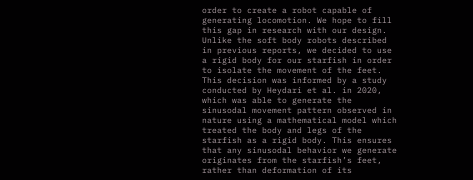order to create a robot capable of generating locomotion. We hope to fill this gap in research with our design. Unlike the soft body robots described in previous reports, we decided to use a rigid body for our starfish in order to isolate the movement of the feet. This decision was informed by a study conducted by Heydari et al. in 2020, which was able to generate the sinusodal movement pattern observed in nature using a mathematical model which treated the body and legs of the starfish as a rigid body. This ensures that any sinusodal behavior we generate originates from the starfish’s feet, rather than deformation of its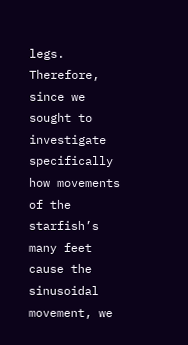legs. Therefore, since we sought to investigate specifically how movements of the starfish’s many feet cause the sinusoidal movement, we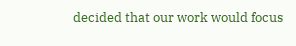decided that our work would focus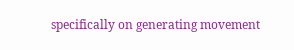specifically on generating movement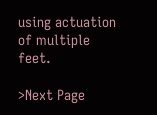using actuation of multiple feet.

>Next Page